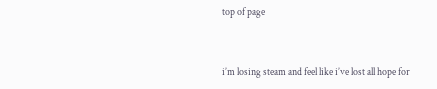top of page


i’m losing steam and feel like i’ve lost all hope for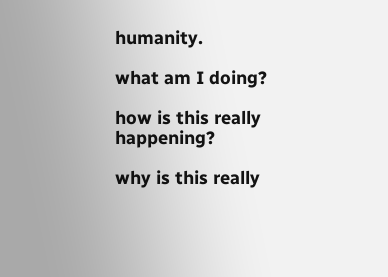humanity.

what am I doing?

how is this really happening?

why is this really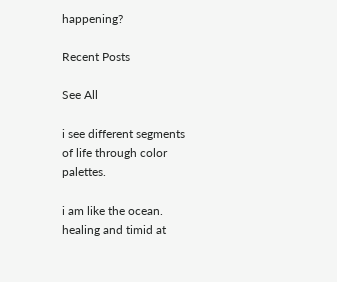happening?

Recent Posts

See All

i see different segments of life through color palettes.

i am like the ocean. healing and timid at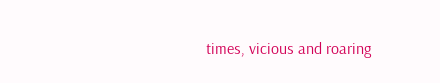times, vicious and roaring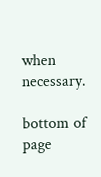when necessary.

bottom of page